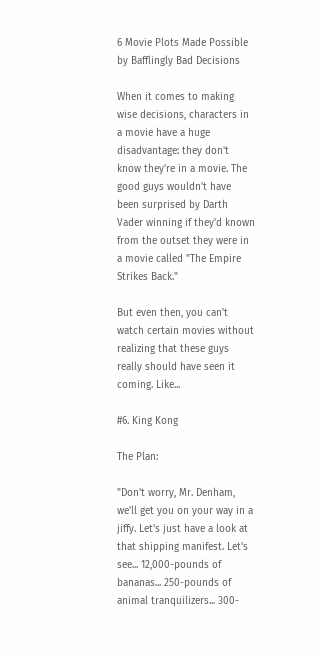6 Movie Plots Made Possible by Bafflingly Bad Decisions

When it comes to making wise decisions, characters in a movie have a huge disadvantage: they don't know they're in a movie. The good guys wouldn't have been surprised by Darth Vader winning if they'd known from the outset they were in a movie called "The Empire Strikes Back."

But even then, you can't watch certain movies without realizing that these guys really should have seen it coming. Like...

#6. King Kong

The Plan:

"Don't worry, Mr. Denham, we'll get you on your way in a jiffy. Let's just have a look at that shipping manifest. Let's see... 12,000-pounds of bananas... 250-pounds of animal tranquilizers... 300-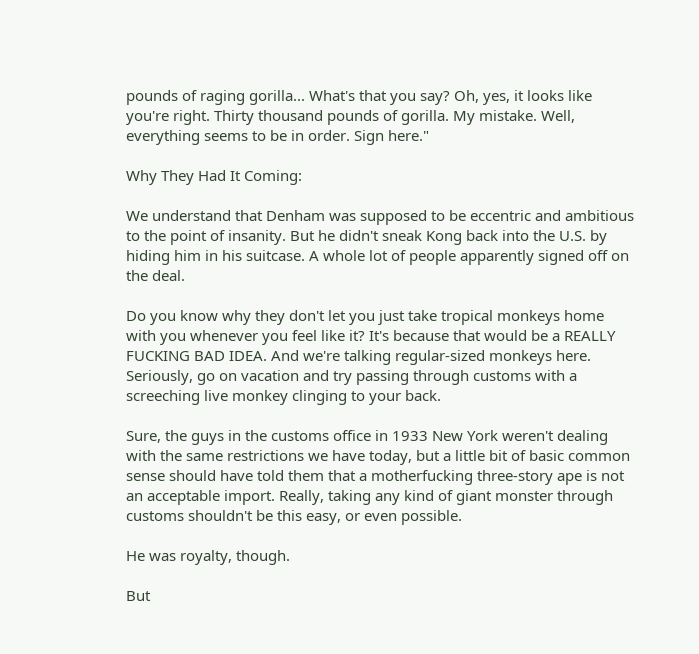pounds of raging gorilla... What's that you say? Oh, yes, it looks like you're right. Thirty thousand pounds of gorilla. My mistake. Well, everything seems to be in order. Sign here."

Why They Had It Coming:

We understand that Denham was supposed to be eccentric and ambitious to the point of insanity. But he didn't sneak Kong back into the U.S. by hiding him in his suitcase. A whole lot of people apparently signed off on the deal.

Do you know why they don't let you just take tropical monkeys home with you whenever you feel like it? It's because that would be a REALLY FUCKING BAD IDEA. And we're talking regular-sized monkeys here. Seriously, go on vacation and try passing through customs with a screeching live monkey clinging to your back.

Sure, the guys in the customs office in 1933 New York weren't dealing with the same restrictions we have today, but a little bit of basic common sense should have told them that a motherfucking three-story ape is not an acceptable import. Really, taking any kind of giant monster through customs shouldn't be this easy, or even possible.

He was royalty, though.

But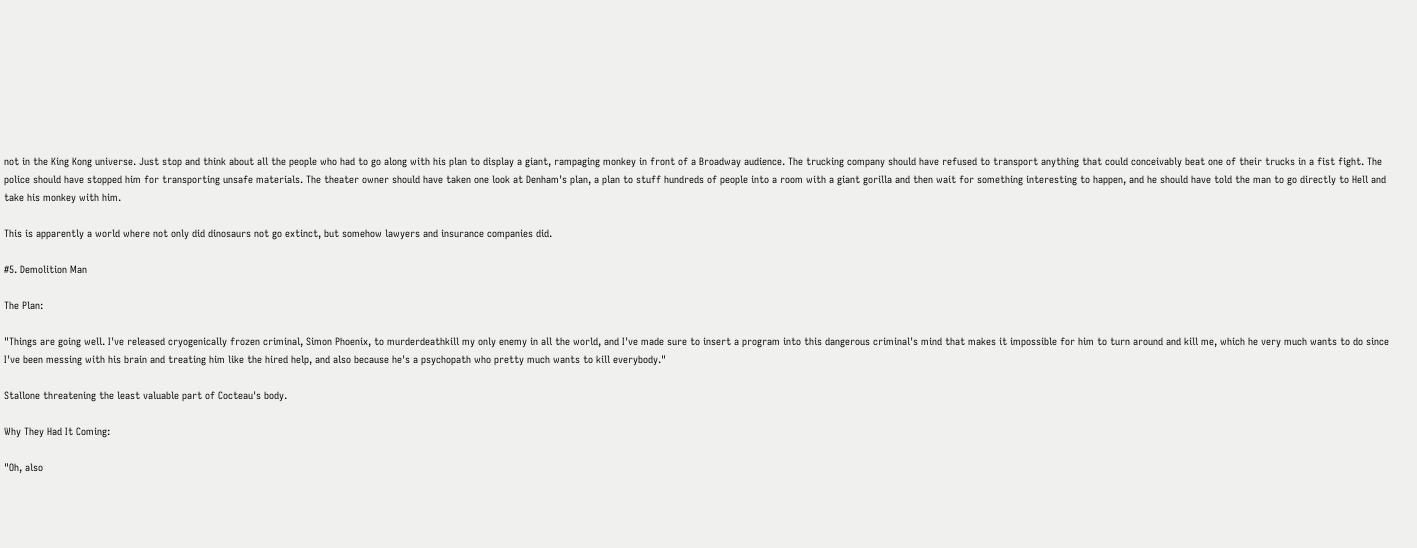not in the King Kong universe. Just stop and think about all the people who had to go along with his plan to display a giant, rampaging monkey in front of a Broadway audience. The trucking company should have refused to transport anything that could conceivably beat one of their trucks in a fist fight. The police should have stopped him for transporting unsafe materials. The theater owner should have taken one look at Denham's plan, a plan to stuff hundreds of people into a room with a giant gorilla and then wait for something interesting to happen, and he should have told the man to go directly to Hell and take his monkey with him.

This is apparently a world where not only did dinosaurs not go extinct, but somehow lawyers and insurance companies did.

#5. Demolition Man

The Plan:

"Things are going well. I've released cryogenically frozen criminal, Simon Phoenix, to murderdeathkill my only enemy in all the world, and I've made sure to insert a program into this dangerous criminal's mind that makes it impossible for him to turn around and kill me, which he very much wants to do since I've been messing with his brain and treating him like the hired help, and also because he's a psychopath who pretty much wants to kill everybody."

Stallone threatening the least valuable part of Cocteau's body.

Why They Had It Coming:

"Oh, also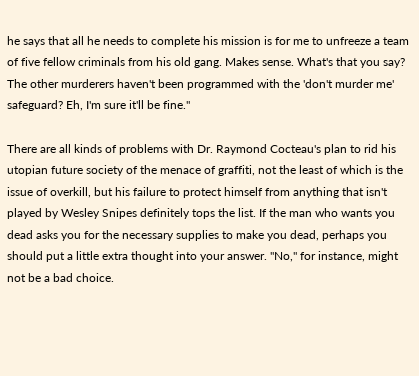he says that all he needs to complete his mission is for me to unfreeze a team of five fellow criminals from his old gang. Makes sense. What's that you say? The other murderers haven't been programmed with the 'don't murder me' safeguard? Eh, I'm sure it'll be fine."

There are all kinds of problems with Dr. Raymond Cocteau's plan to rid his utopian future society of the menace of graffiti, not the least of which is the issue of overkill, but his failure to protect himself from anything that isn't played by Wesley Snipes definitely tops the list. If the man who wants you dead asks you for the necessary supplies to make you dead, perhaps you should put a little extra thought into your answer. "No," for instance, might not be a bad choice.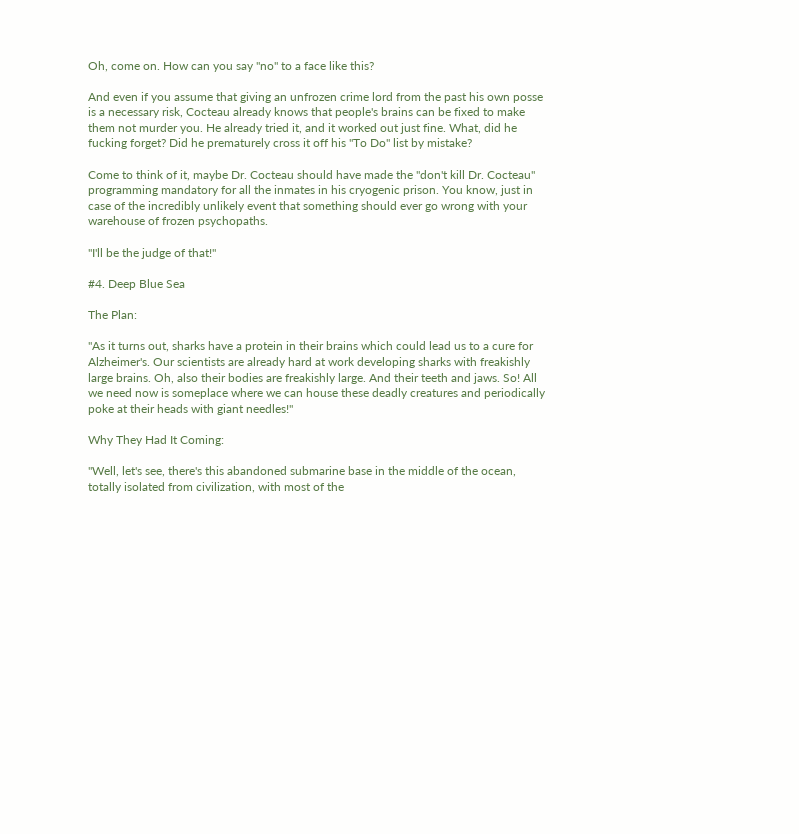Oh, come on. How can you say "no" to a face like this?

And even if you assume that giving an unfrozen crime lord from the past his own posse is a necessary risk, Cocteau already knows that people's brains can be fixed to make them not murder you. He already tried it, and it worked out just fine. What, did he fucking forget? Did he prematurely cross it off his "To Do" list by mistake?

Come to think of it, maybe Dr. Cocteau should have made the "don't kill Dr. Cocteau" programming mandatory for all the inmates in his cryogenic prison. You know, just in case of the incredibly unlikely event that something should ever go wrong with your warehouse of frozen psychopaths.

"I'll be the judge of that!"

#4. Deep Blue Sea

The Plan:

"As it turns out, sharks have a protein in their brains which could lead us to a cure for Alzheimer's. Our scientists are already hard at work developing sharks with freakishly large brains. Oh, also their bodies are freakishly large. And their teeth and jaws. So! All we need now is someplace where we can house these deadly creatures and periodically poke at their heads with giant needles!"

Why They Had It Coming:

"Well, let's see, there's this abandoned submarine base in the middle of the ocean, totally isolated from civilization, with most of the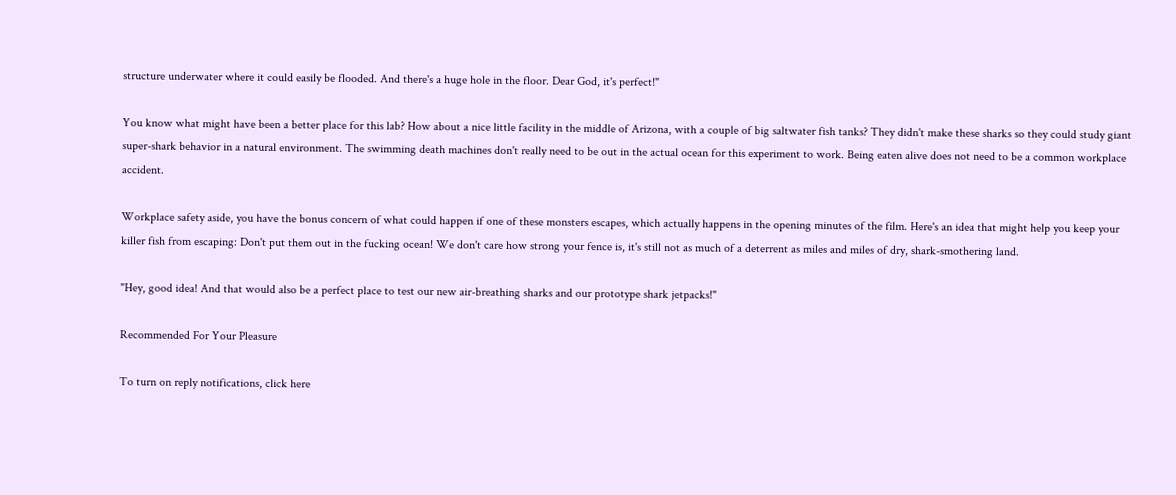structure underwater where it could easily be flooded. And there's a huge hole in the floor. Dear God, it's perfect!"

You know what might have been a better place for this lab? How about a nice little facility in the middle of Arizona, with a couple of big saltwater fish tanks? They didn't make these sharks so they could study giant super-shark behavior in a natural environment. The swimming death machines don't really need to be out in the actual ocean for this experiment to work. Being eaten alive does not need to be a common workplace accident.

Workplace safety aside, you have the bonus concern of what could happen if one of these monsters escapes, which actually happens in the opening minutes of the film. Here's an idea that might help you keep your killer fish from escaping: Don't put them out in the fucking ocean! We don't care how strong your fence is, it's still not as much of a deterrent as miles and miles of dry, shark-smothering land.

"Hey, good idea! And that would also be a perfect place to test our new air-breathing sharks and our prototype shark jetpacks!"

Recommended For Your Pleasure

To turn on reply notifications, click here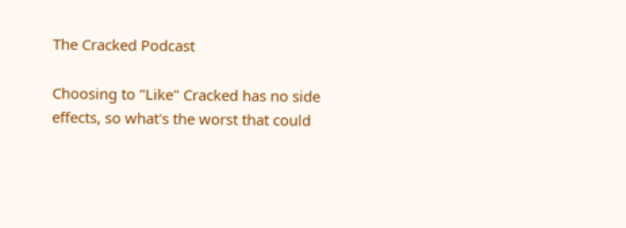The Cracked Podcast

Choosing to "Like" Cracked has no side effects, so what's the worst that could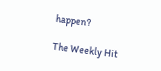happen?

The Weekly Hit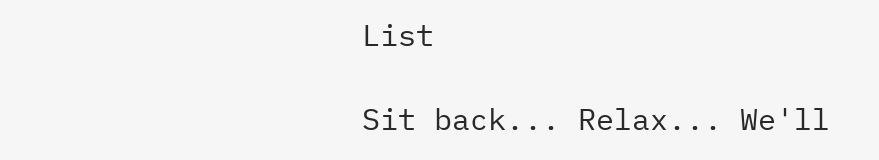List

Sit back... Relax... We'll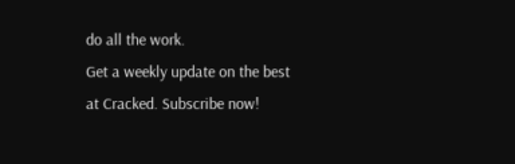do all the work.
Get a weekly update on the best at Cracked. Subscribe now!